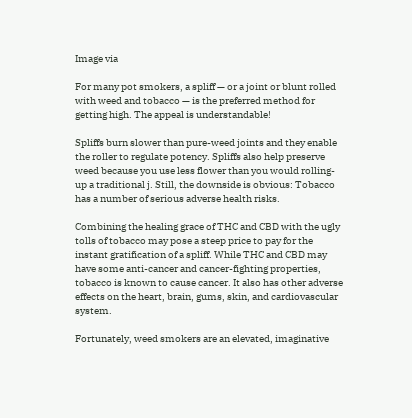Image via

For many pot smokers, a spliff — or a joint or blunt rolled with weed and tobacco — is the preferred method for getting high. The appeal is understandable!

Spliffs burn slower than pure-weed joints and they enable the roller to regulate potency. Spliffs also help preserve weed because you use less flower than you would rolling-up a traditional j. Still, the downside is obvious: Tobacco has a number of serious adverse health risks.

Combining the healing grace of THC and CBD with the ugly tolls of tobacco may pose a steep price to pay for the instant gratification of a spliff. While THC and CBD may have some anti-cancer and cancer-fighting properties, tobacco is known to cause cancer. It also has other adverse effects on the heart, brain, gums, skin, and cardiovascular system.

Fortunately, weed smokers are an elevated, imaginative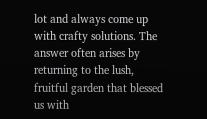lot and always come up with crafty solutions. The answer often arises by returning to the lush, fruitful garden that blessed us with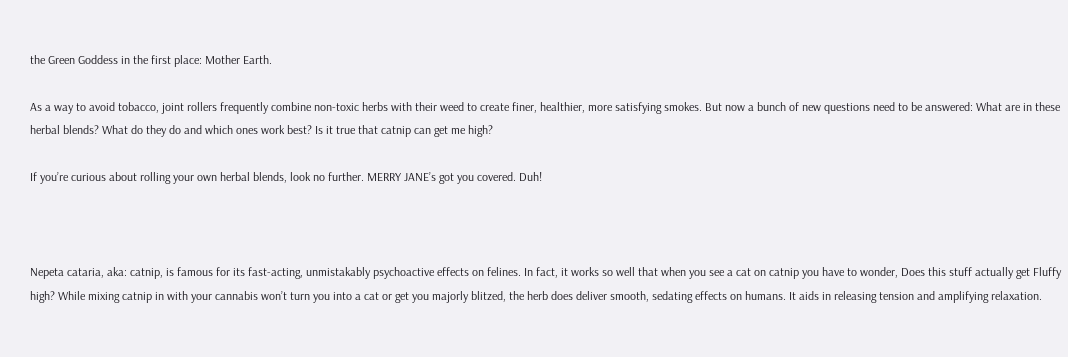the Green Goddess in the first place: Mother Earth.

As a way to avoid tobacco, joint rollers frequently combine non-toxic herbs with their weed to create finer, healthier, more satisfying smokes. But now a bunch of new questions need to be answered: What are in these herbal blends? What do they do and which ones work best? Is it true that catnip can get me high?

If you’re curious about rolling your own herbal blends, look no further. MERRY JANE’s got you covered. Duh!



Nepeta cataria, aka: catnip, is famous for its fast-acting, unmistakably psychoactive effects on felines. In fact, it works so well that when you see a cat on catnip you have to wonder, Does this stuff actually get Fluffy high? While mixing catnip in with your cannabis won’t turn you into a cat or get you majorly blitzed, the herb does deliver smooth, sedating effects on humans. It aids in releasing tension and amplifying relaxation.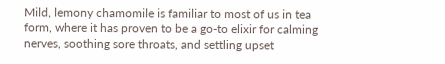Mild, lemony chamomile is familiar to most of us in tea form, where it has proven to be a go-to elixir for calming nerves, soothing sore throats, and settling upset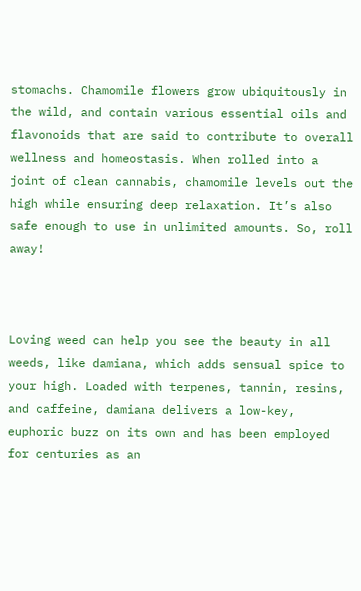stomachs. Chamomile flowers grow ubiquitously in the wild, and contain various essential oils and flavonoids that are said to contribute to overall wellness and homeostasis. When rolled into a joint of clean cannabis, chamomile levels out the high while ensuring deep relaxation. It’s also safe enough to use in unlimited amounts. So, roll away!



Loving weed can help you see the beauty in all weeds, like damiana, which adds sensual spice to your high. Loaded with terpenes, tannin, resins, and caffeine, damiana delivers a low-key, euphoric buzz on its own and has been employed for centuries as an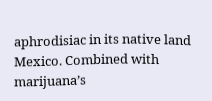aphrodisiac in its native land Mexico. Combined with marijuana’s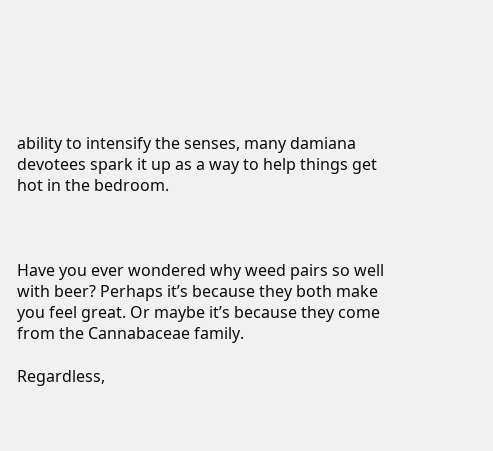ability to intensify the senses, many damiana devotees spark it up as a way to help things get hot in the bedroom.



Have you ever wondered why weed pairs so well with beer? Perhaps it’s because they both make you feel great. Or maybe it’s because they come from the Cannabaceae family.

Regardless,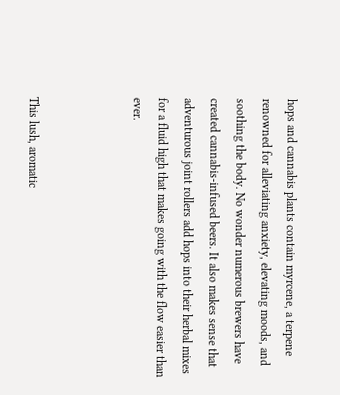hops and cannabis plants contain myrcene, a terpene renowned for alleviating anxiety, elevating moods, and soothing the body. No wonder numerous brewers have created cannabis-infused beers. It also makes sense that adventurous joint rollers add hops into their herbal mixes for a fluid high that makes going with the flow easier than ever.



This lush, aromatic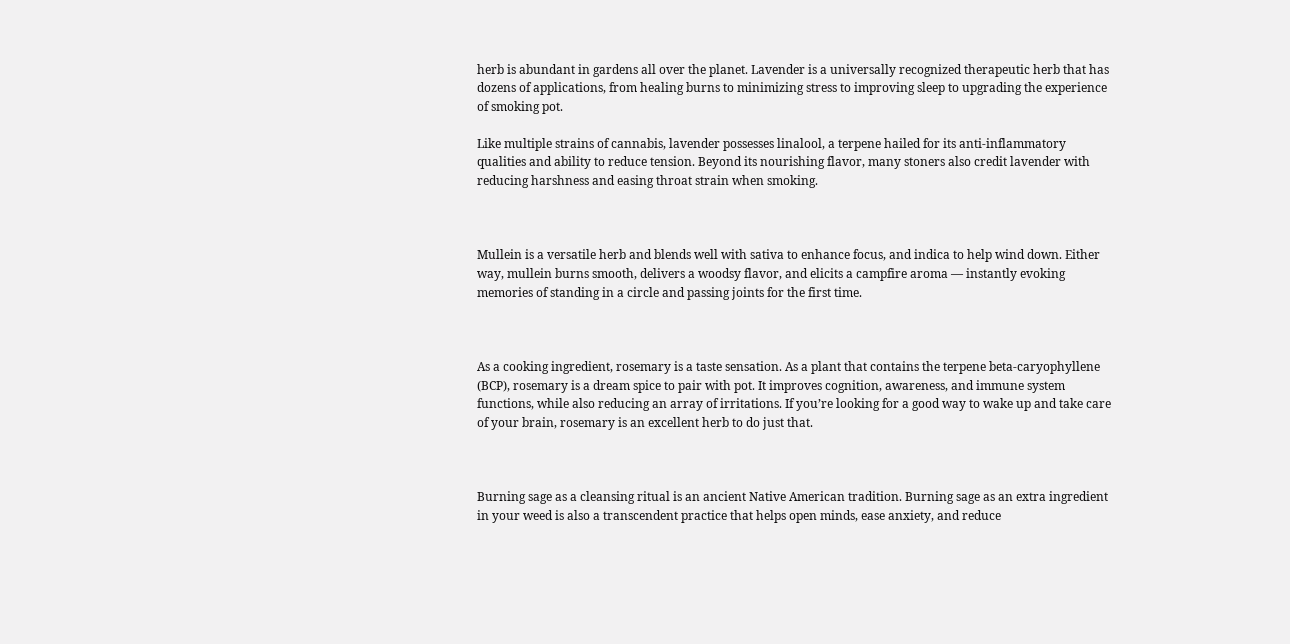herb is abundant in gardens all over the planet. Lavender is a universally recognized therapeutic herb that has dozens of applications, from healing burns to minimizing stress to improving sleep to upgrading the experience of smoking pot.

Like multiple strains of cannabis, lavender possesses linalool, a terpene hailed for its anti-inflammatory qualities and ability to reduce tension. Beyond its nourishing flavor, many stoners also credit lavender with reducing harshness and easing throat strain when smoking.



Mullein is a versatile herb and blends well with sativa to enhance focus, and indica to help wind down. Either way, mullein burns smooth, delivers a woodsy flavor, and elicits a campfire aroma — instantly evoking memories of standing in a circle and passing joints for the first time.



As a cooking ingredient, rosemary is a taste sensation. As a plant that contains the terpene beta-caryophyllene (BCP), rosemary is a dream spice to pair with pot. It improves cognition, awareness, and immune system functions, while also reducing an array of irritations. If you’re looking for a good way to wake up and take care of your brain, rosemary is an excellent herb to do just that.



Burning sage as a cleansing ritual is an ancient Native American tradition. Burning sage as an extra ingredient in your weed is also a transcendent practice that helps open minds, ease anxiety, and reduce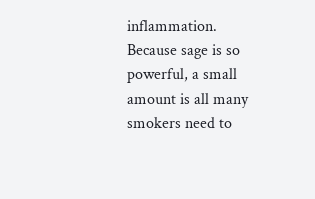inflammation. Because sage is so powerful, a small amount is all many smokers need to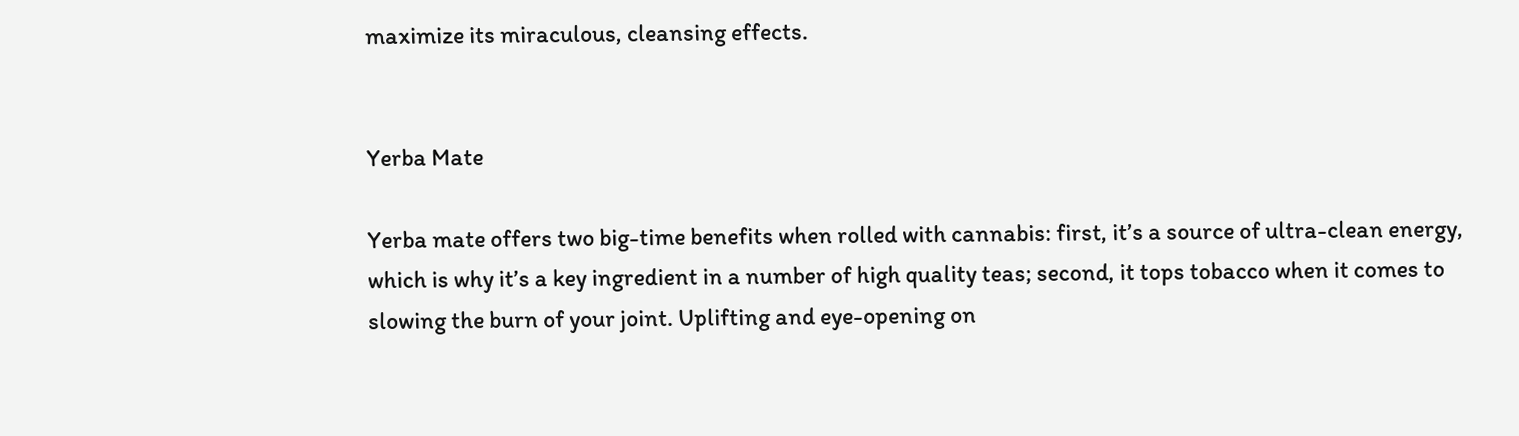maximize its miraculous, cleansing effects.


Yerba Mate

Yerba mate offers two big-time benefits when rolled with cannabis: first, it’s a source of ultra-clean energy, which is why it’s a key ingredient in a number of high quality teas; second, it tops tobacco when it comes to slowing the burn of your joint. Uplifting and eye-opening on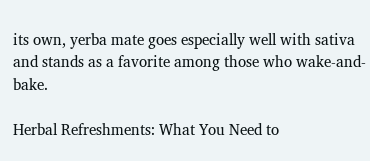its own, yerba mate goes especially well with sativa and stands as a favorite among those who wake-and-bake.

Herbal Refreshments: What You Need to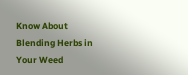Know About Blending Herbs in Your Weed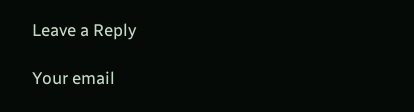Leave a Reply

Your email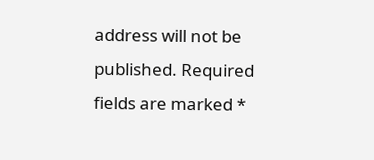address will not be published. Required fields are marked *